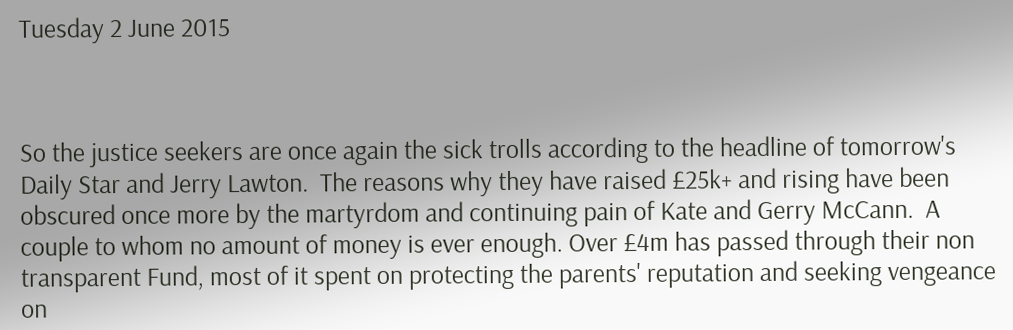Tuesday 2 June 2015



So the justice seekers are once again the sick trolls according to the headline of tomorrow's Daily Star and Jerry Lawton.  The reasons why they have raised £25k+ and rising have been obscured once more by the martyrdom and continuing pain of Kate and Gerry McCann.  A couple to whom no amount of money is ever enough. Over £4m has passed through their non transparent Fund, most of it spent on protecting the parents' reputation and seeking vengeance on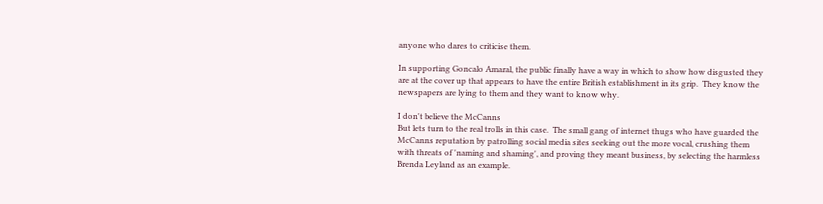anyone who dares to criticise them.

In supporting Goncalo Amaral, the public finally have a way in which to show how disgusted they are at the cover up that appears to have the entire British establishment in its grip.  They know the newspapers are lying to them and they want to know why.

I don't believe the McCanns
But lets turn to the real trolls in this case.  The small gang of internet thugs who have guarded the McCanns reputation by patrolling social media sites seeking out the more vocal, crushing them with threats of 'naming and shaming', and proving they meant business, by selecting the harmless Brenda Leyland as an example.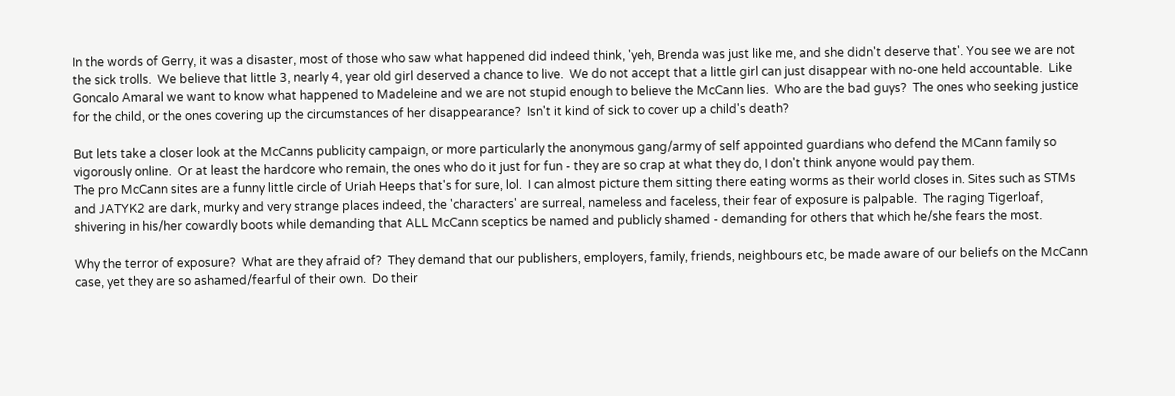In the words of Gerry, it was a disaster, most of those who saw what happened did indeed think, 'yeh, Brenda was just like me, and she didn't deserve that'. You see we are not the sick trolls.  We believe that little 3, nearly 4, year old girl deserved a chance to live.  We do not accept that a little girl can just disappear with no-one held accountable.  Like Goncalo Amaral we want to know what happened to Madeleine and we are not stupid enough to believe the McCann lies.  Who are the bad guys?  The ones who seeking justice for the child, or the ones covering up the circumstances of her disappearance?  Isn't it kind of sick to cover up a child's death?

But lets take a closer look at the McCanns publicity campaign, or more particularly the anonymous gang/army of self appointed guardians who defend the MCann family so vigorously online.  Or at least the hardcore who remain, the ones who do it just for fun - they are so crap at what they do, I don't think anyone would pay them.
The pro McCann sites are a funny little circle of Uriah Heeps that's for sure, lol.  I can almost picture them sitting there eating worms as their world closes in. Sites such as STMs and JATYK2 are dark, murky and very strange places indeed, the 'characters' are surreal, nameless and faceless, their fear of exposure is palpable.  The raging Tigerloaf, shivering in his/her cowardly boots while demanding that ALL McCann sceptics be named and publicly shamed - demanding for others that which he/she fears the most.

Why the terror of exposure?  What are they afraid of?  They demand that our publishers, employers, family, friends, neighbours etc, be made aware of our beliefs on the McCann case, yet they are so ashamed/fearful of their own.  Do their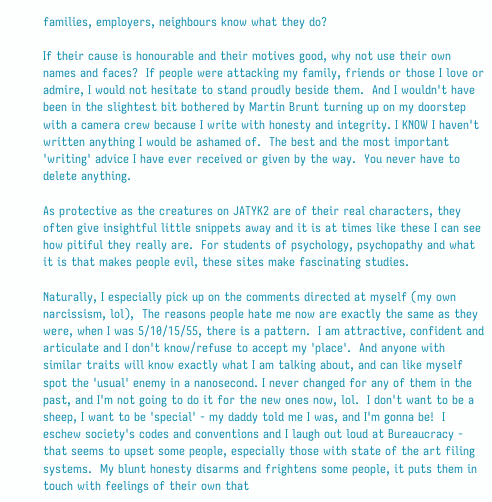families, employers, neighbours know what they do?

If their cause is honourable and their motives good, why not use their own names and faces?  If people were attacking my family, friends or those I love or admire, I would not hesitate to stand proudly beside them.  And I wouldn't have been in the slightest bit bothered by Martin Brunt turning up on my doorstep with a camera crew because I write with honesty and integrity. I KNOW I haven't written anything I would be ashamed of.  The best and the most important 'writing' advice I have ever received or given by the way.  You never have to delete anything.

As protective as the creatures on JATYK2 are of their real characters, they often give insightful little snippets away and it is at times like these I can see how pitiful they really are.  For students of psychology, psychopathy and what it is that makes people evil, these sites make fascinating studies.

Naturally, I especially pick up on the comments directed at myself (my own narcissism, lol),  The reasons people hate me now are exactly the same as they were, when I was 5/10/15/55, there is a pattern.  I am attractive, confident and articulate and I don't know/refuse to accept my 'place'.  And anyone with similar traits will know exactly what I am talking about, and can like myself spot the 'usual' enemy in a nanosecond. I never changed for any of them in the past, and I'm not going to do it for the new ones now, lol.  I don't want to be a sheep, I want to be 'special' - my daddy told me I was, and I'm gonna be!  I eschew society's codes and conventions and I laugh out loud at Bureaucracy - that seems to upset some people, especially those with state of the art filing systems.  My blunt honesty disarms and frightens some people, it puts them in touch with feelings of their own that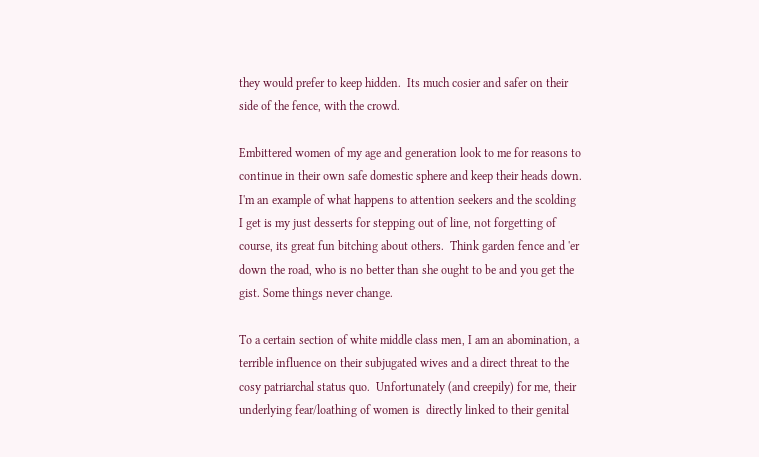they would prefer to keep hidden.  Its much cosier and safer on their side of the fence, with the crowd.

Embittered women of my age and generation look to me for reasons to continue in their own safe domestic sphere and keep their heads down.  I'm an example of what happens to attention seekers and the scolding I get is my just desserts for stepping out of line, not forgetting of course, its great fun bitching about others.  Think garden fence and 'er down the road, who is no better than she ought to be and you get the gist. Some things never change.

To a certain section of white middle class men, I am an abomination, a terrible influence on their subjugated wives and a direct threat to the cosy patriarchal status quo.  Unfortunately (and creepily) for me, their underlying fear/loathing of women is  directly linked to their genital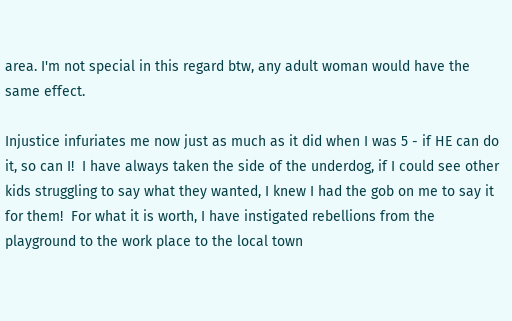area. I'm not special in this regard btw, any adult woman would have the same effect.

Injustice infuriates me now just as much as it did when I was 5 - if HE can do it, so can I!  I have always taken the side of the underdog, if I could see other kids struggling to say what they wanted, I knew I had the gob on me to say it for them!  For what it is worth, I have instigated rebellions from the playground to the work place to the local town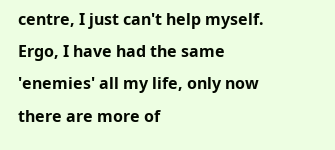centre, I just can't help myself.  Ergo, I have had the same 'enemies' all my life, only now there are more of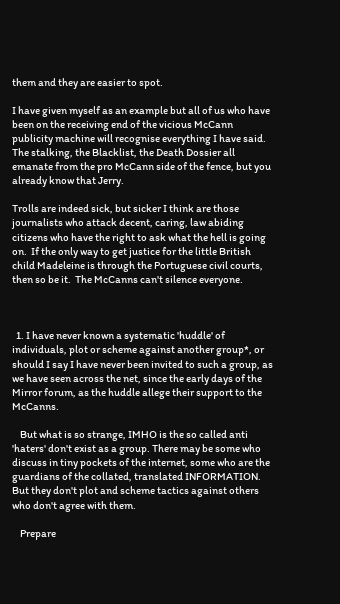them and they are easier to spot.

I have given myself as an example but all of us who have been on the receiving end of the vicious McCann publicity machine will recognise everything I have said.  The stalking, the Blacklist, the Death Dossier all emanate from the pro McCann side of the fence, but you already know that Jerry.

Trolls are indeed sick, but sicker I think are those journalists who attack decent, caring, law abiding citizens who have the right to ask what the hell is going on.  If the only way to get justice for the little British child Madeleine is through the Portuguese civil courts, then so be it.  The McCanns can't silence everyone.



  1. I have never known a systematic 'huddle' of individuals, plot or scheme against another group*, or should I say I have never been invited to such a group, as we have seen across the net, since the early days of the Mirror forum, as the huddle allege their support to the McCanns.

    But what is so strange, IMHO is the so called anti 'haters' don't exist as a group. There may be some who discuss in tiny pockets of the internet, some who are the guardians of the collated, translated INFORMATION. But they don't plot and scheme tactics against others who don't agree with them.

    Prepare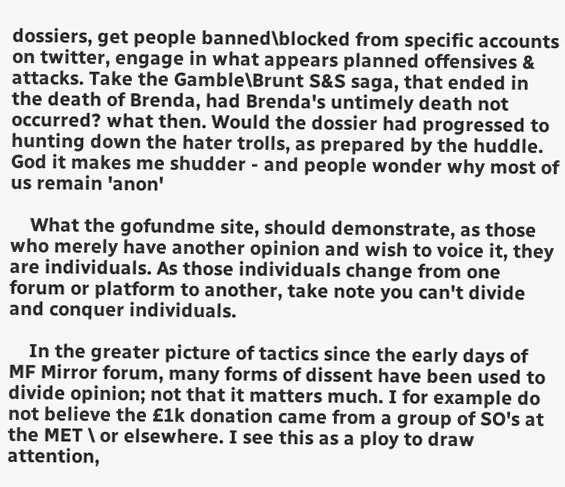dossiers, get people banned\blocked from specific accounts on twitter, engage in what appears planned offensives & attacks. Take the Gamble\Brunt S&S saga, that ended in the death of Brenda, had Brenda's untimely death not occurred? what then. Would the dossier had progressed to hunting down the hater trolls, as prepared by the huddle. God it makes me shudder - and people wonder why most of us remain 'anon'

    What the gofundme site, should demonstrate, as those who merely have another opinion and wish to voice it, they are individuals. As those individuals change from one forum or platform to another, take note you can't divide and conquer individuals.

    In the greater picture of tactics since the early days of MF Mirror forum, many forms of dissent have been used to divide opinion; not that it matters much. I for example do not believe the £1k donation came from a group of SO's at the MET \ or elsewhere. I see this as a ploy to draw attention,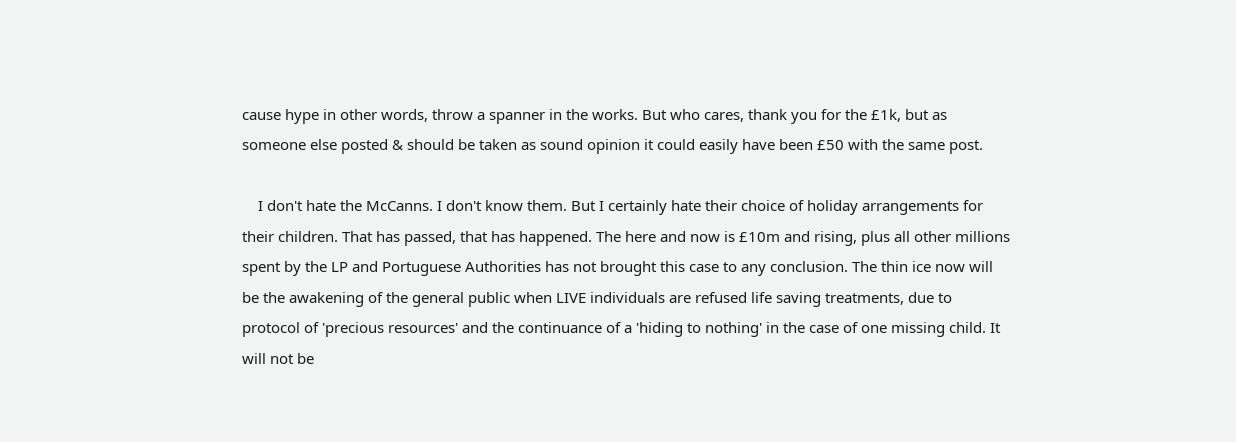cause hype in other words, throw a spanner in the works. But who cares, thank you for the £1k, but as someone else posted & should be taken as sound opinion it could easily have been £50 with the same post.

    I don't hate the McCanns. I don't know them. But I certainly hate their choice of holiday arrangements for their children. That has passed, that has happened. The here and now is £10m and rising, plus all other millions spent by the LP and Portuguese Authorities has not brought this case to any conclusion. The thin ice now will be the awakening of the general public when LIVE individuals are refused life saving treatments, due to protocol of 'precious resources' and the continuance of a 'hiding to nothing' in the case of one missing child. It will not be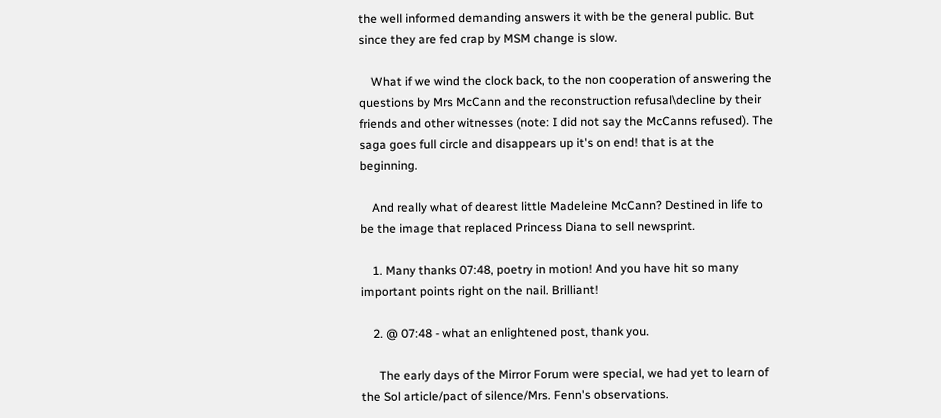the well informed demanding answers it with be the general public. But since they are fed crap by MSM change is slow.

    What if we wind the clock back, to the non cooperation of answering the questions by Mrs McCann and the reconstruction refusal\decline by their friends and other witnesses (note: I did not say the McCanns refused). The saga goes full circle and disappears up it's on end! that is at the beginning.

    And really what of dearest little Madeleine McCann? Destined in life to be the image that replaced Princess Diana to sell newsprint.

    1. Many thanks 07:48, poetry in motion! And you have hit so many important points right on the nail. Brilliant!

    2. @ 07:48 - what an enlightened post, thank you.

      The early days of the Mirror Forum were special, we had yet to learn of the Sol article/pact of silence/Mrs. Fenn's observations.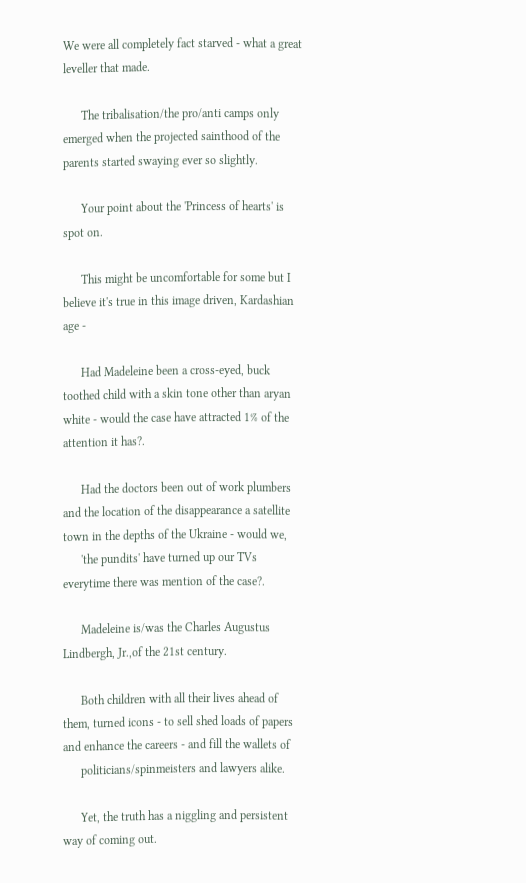We were all completely fact starved - what a great leveller that made.

      The tribalisation/the pro/anti camps only emerged when the projected sainthood of the parents started swaying ever so slightly.

      Your point about the 'Princess of hearts' is spot on.

      This might be uncomfortable for some but I believe it's true in this image driven, Kardashian age -

      Had Madeleine been a cross-eyed, buck toothed child with a skin tone other than aryan white - would the case have attracted 1% of the attention it has?.

      Had the doctors been out of work plumbers and the location of the disappearance a satellite town in the depths of the Ukraine - would we,
      'the pundits' have turned up our TVs everytime there was mention of the case?.

      Madeleine is/was the Charles Augustus Lindbergh, Jr.,of the 21st century.

      Both children with all their lives ahead of them, turned icons - to sell shed loads of papers and enhance the careers - and fill the wallets of
      politicians/spinmeisters and lawyers alike.

      Yet, the truth has a niggling and persistent way of coming out.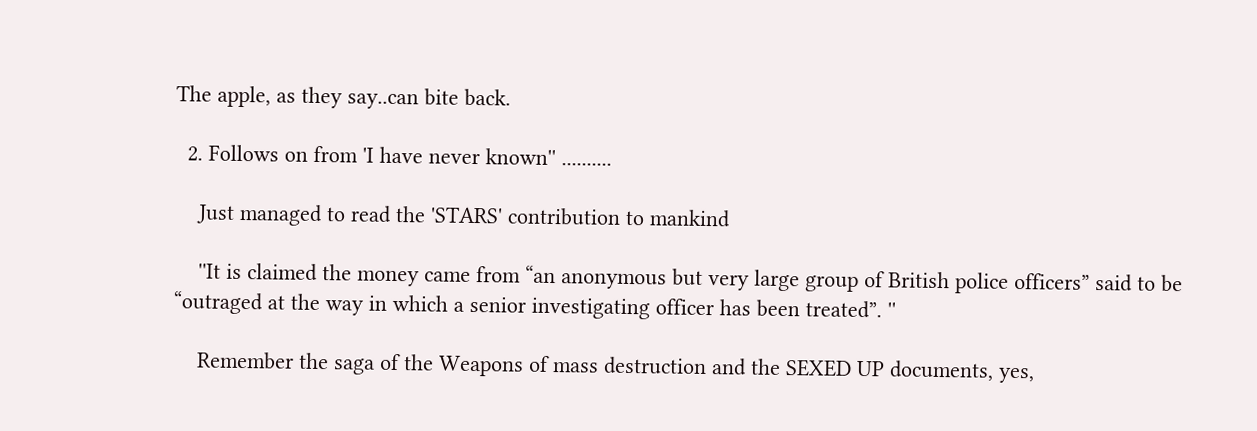The apple, as they say..can bite back.

  2. Follows on from 'I have never known'' ..........

    Just managed to read the 'STARS' contribution to mankind

    ''It is claimed the money came from “an anonymous but very large group of British police officers” said to be “outraged at the way in which a senior investigating officer has been treated”. ''

    Remember the saga of the Weapons of mass destruction and the SEXED UP documents, yes,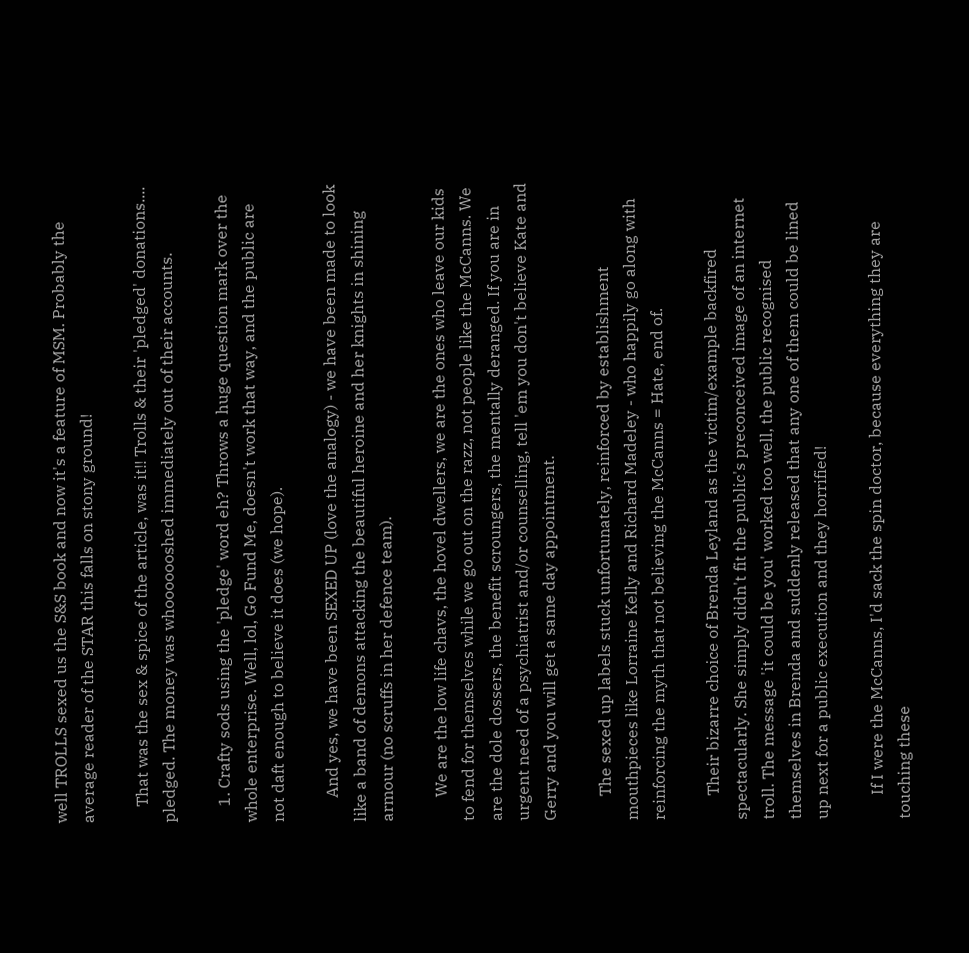well TROLLS sexed us the S&S book and now it's a feature of MSM. Probably the average reader of the STAR this falls on stony ground!

    That was the sex & spice of the article, was it!! Trolls & their 'pledged' donations.... pledged. The money was whooooooshed immediately out of their accounts.

    1. Crafty sods using the 'pledge' word eh? Throws a huge question mark over the whole enterprise. Well, lol, Go Fund Me, doesn't work that way, and the public are not daft enough to believe it does (we hope).

      And yes, we have been SEXED UP (love the analogy) - we have been made to look like a band of demons attacking the beautiful heroine and her knights in shining armour (no scruffs in her defence team).

      We are the low life chavs, the hovel dwellers, we are the ones who leave our kids to fend for themselves while we go out on the razz, not people like the McCanns. We are the dole dossers, the benefit scroungers, the mentally deranged. If you are in urgent need of a psychiatrist and/or counselling, tell 'em you don't believe Kate and Gerry and you will get a same day appointment.

      The sexed up labels stuck unfortunately, reinforced by establishment mouthpieces like Lorraine Kelly and Richard Madeley - who happily go along with reinforcing the myth that not believing the McCanns = Hate, end of.

      Their bizarre choice of Brenda Leyland as the victim/example backfired spectacularly. She simply didn't fit the public's preconceived image of an internet troll. The message 'it could be you' worked too well, the public recognised themselves in Brenda and suddenly released that any one of them could be lined up next for a public execution and they horrified!

      If I were the McCanns, I'd sack the spin doctor, because everything they are touching these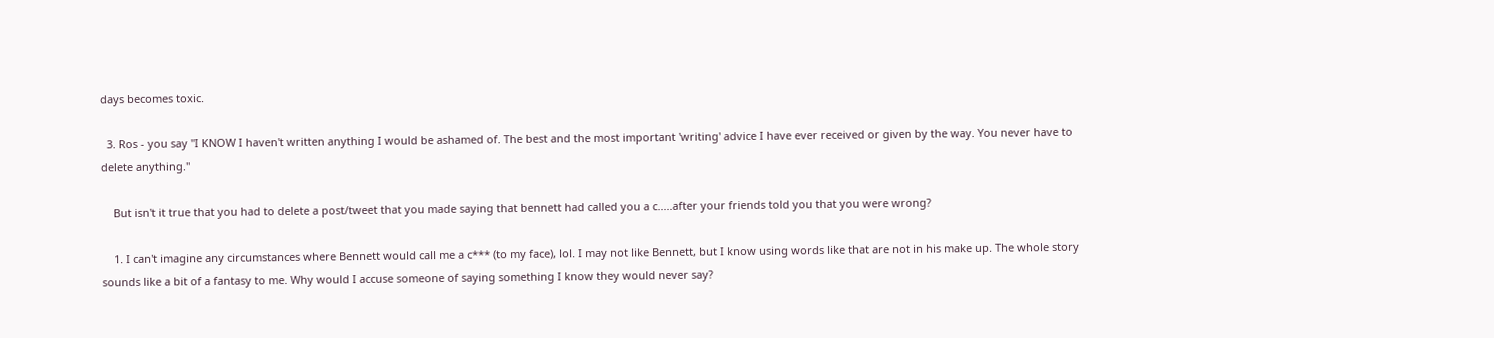days becomes toxic.

  3. Ros - you say "I KNOW I haven't written anything I would be ashamed of. The best and the most important 'writing' advice I have ever received or given by the way. You never have to delete anything."

    But isn't it true that you had to delete a post/tweet that you made saying that bennett had called you a c.....after your friends told you that you were wrong?

    1. I can't imagine any circumstances where Bennett would call me a c*** (to my face), lol. I may not like Bennett, but I know using words like that are not in his make up. The whole story sounds like a bit of a fantasy to me. Why would I accuse someone of saying something I know they would never say?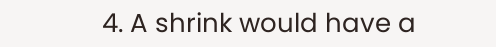4. A shrink would have a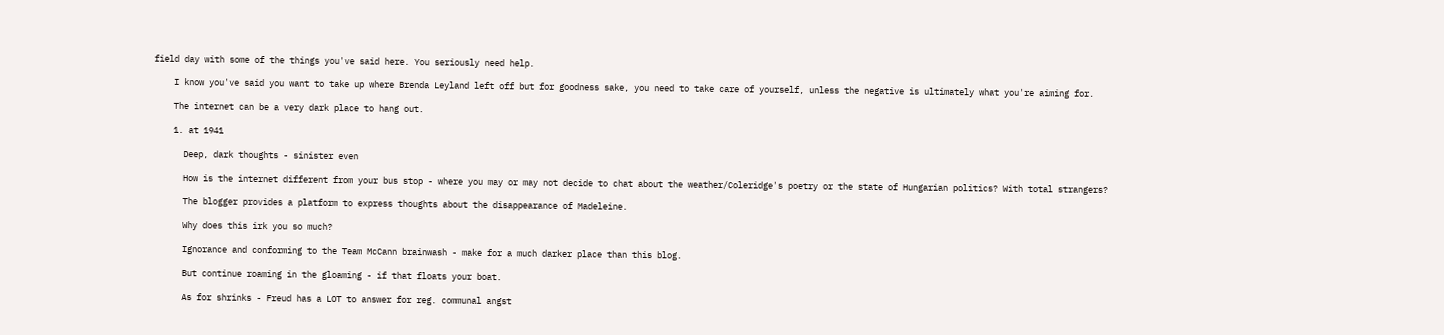field day with some of the things you've said here. You seriously need help.

    I know you've said you want to take up where Brenda Leyland left off but for goodness sake, you need to take care of yourself, unless the negative is ultimately what you're aiming for.

    The internet can be a very dark place to hang out.

    1. at 1941

      Deep, dark thoughts - sinister even

      How is the internet different from your bus stop - where you may or may not decide to chat about the weather/Coleridge's poetry or the state of Hungarian politics? With total strangers?

      The blogger provides a platform to express thoughts about the disappearance of Madeleine.

      Why does this irk you so much?

      Ignorance and conforming to the Team McCann brainwash - make for a much darker place than this blog.

      But continue roaming in the gloaming - if that floats your boat.

      As for shrinks - Freud has a LOT to answer for reg. communal angst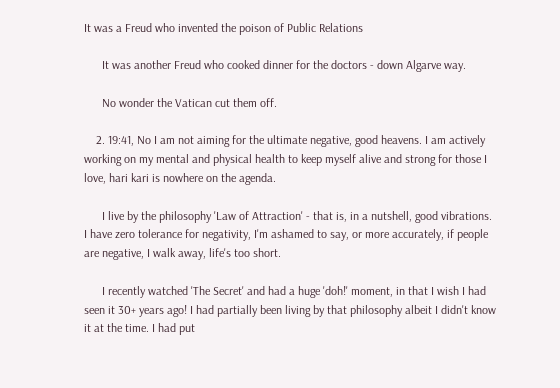It was a Freud who invented the poison of Public Relations

      It was another Freud who cooked dinner for the doctors - down Algarve way.

      No wonder the Vatican cut them off.

    2. 19:41, No I am not aiming for the ultimate negative, good heavens. I am actively working on my mental and physical health to keep myself alive and strong for those I love, hari kari is nowhere on the agenda.

      I live by the philosophy 'Law of Attraction' - that is, in a nutshell, good vibrations. I have zero tolerance for negativity, I'm ashamed to say, or more accurately, if people are negative, I walk away, life's too short.

      I recently watched 'The Secret' and had a huge 'doh!' moment, in that I wish I had seen it 30+ years ago! I had partially been living by that philosophy albeit I didn't know it at the time. I had put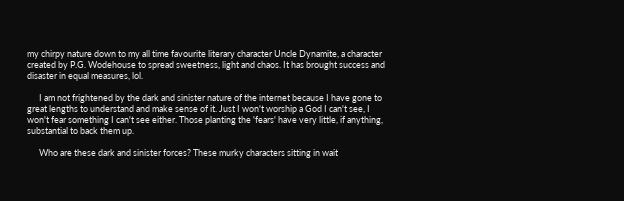my chirpy nature down to my all time favourite literary character Uncle Dynamite, a character created by P.G. Wodehouse to spread sweetness, light and chaos. It has brought success and disaster in equal measures, lol.

      I am not frightened by the dark and sinister nature of the internet because I have gone to great lengths to understand and make sense of it. Just I won't worship a God I can't see, I won't fear something I can't see either. Those planting the 'fears' have very little, if anything, substantial to back them up.

      Who are these dark and sinister forces? These murky characters sitting in wait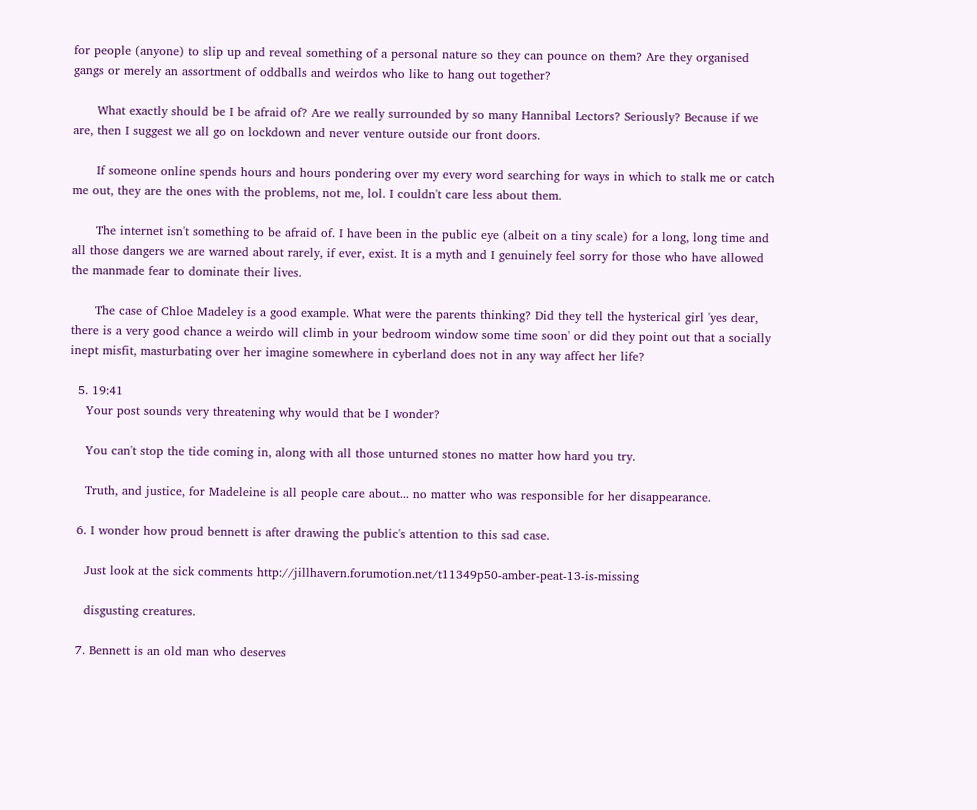for people (anyone) to slip up and reveal something of a personal nature so they can pounce on them? Are they organised gangs or merely an assortment of oddballs and weirdos who like to hang out together?

      What exactly should be I be afraid of? Are we really surrounded by so many Hannibal Lectors? Seriously? Because if we are, then I suggest we all go on lockdown and never venture outside our front doors.

      If someone online spends hours and hours pondering over my every word searching for ways in which to stalk me or catch me out, they are the ones with the problems, not me, lol. I couldn't care less about them.

      The internet isn't something to be afraid of. I have been in the public eye (albeit on a tiny scale) for a long, long time and all those dangers we are warned about rarely, if ever, exist. It is a myth and I genuinely feel sorry for those who have allowed the manmade fear to dominate their lives.

      The case of Chloe Madeley is a good example. What were the parents thinking? Did they tell the hysterical girl 'yes dear, there is a very good chance a weirdo will climb in your bedroom window some time soon' or did they point out that a socially inept misfit, masturbating over her imagine somewhere in cyberland does not in any way affect her life?

  5. 19:41
    Your post sounds very threatening why would that be I wonder?

    You can't stop the tide coming in, along with all those unturned stones no matter how hard you try.

    Truth, and justice, for Madeleine is all people care about... no matter who was responsible for her disappearance.

  6. I wonder how proud bennett is after drawing the public's attention to this sad case.

    Just look at the sick comments http://jillhavern.forumotion.net/t11349p50-amber-peat-13-is-missing

    disgusting creatures.

  7. Bennett is an old man who deserves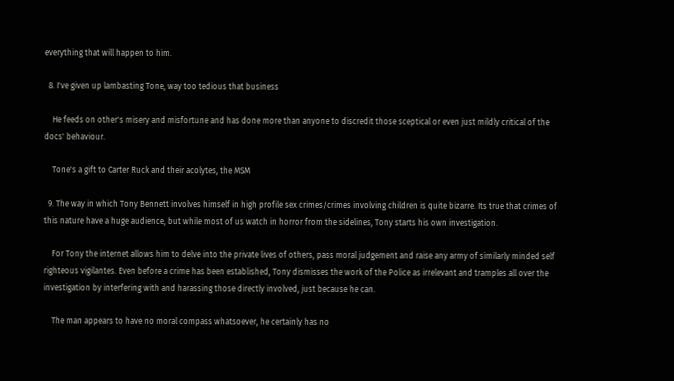everything that will happen to him.

  8. I've given up lambasting Tone, way too tedious that business

    He feeds on other's misery and misfortune and has done more than anyone to discredit those sceptical or even just mildly critical of the docs' behaviour.

    Tone's a gift to Carter Ruck and their acolytes, the MSM

  9. The way in which Tony Bennett involves himself in high profile sex crimes/crimes involving children is quite bizarre. Its true that crimes of this nature have a huge audience, but while most of us watch in horror from the sidelines, Tony starts his own investigation.

    For Tony the internet allows him to delve into the private lives of others, pass moral judgement and raise any army of similarly minded self righteous vigilantes. Even before a crime has been established, Tony dismisses the work of the Police as irrelevant and tramples all over the investigation by interfering with and harassing those directly involved, just because he can.

    The man appears to have no moral compass whatsoever, he certainly has no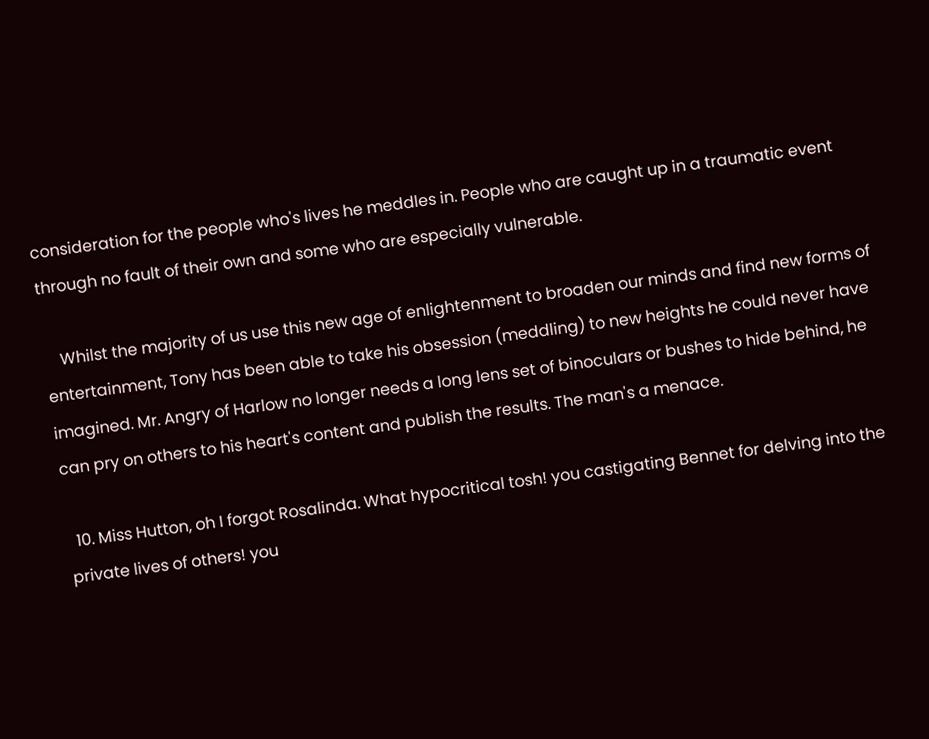consideration for the people who's lives he meddles in. People who are caught up in a traumatic event through no fault of their own and some who are especially vulnerable.

    Whilst the majority of us use this new age of enlightenment to broaden our minds and find new forms of entertainment, Tony has been able to take his obsession (meddling) to new heights he could never have imagined. Mr. Angry of Harlow no longer needs a long lens set of binoculars or bushes to hide behind, he can pry on others to his heart's content and publish the results. The man's a menace.

  10. Miss Hutton, oh I forgot Rosalinda. What hypocritical tosh! you castigating Bennet for delving into the private lives of others! you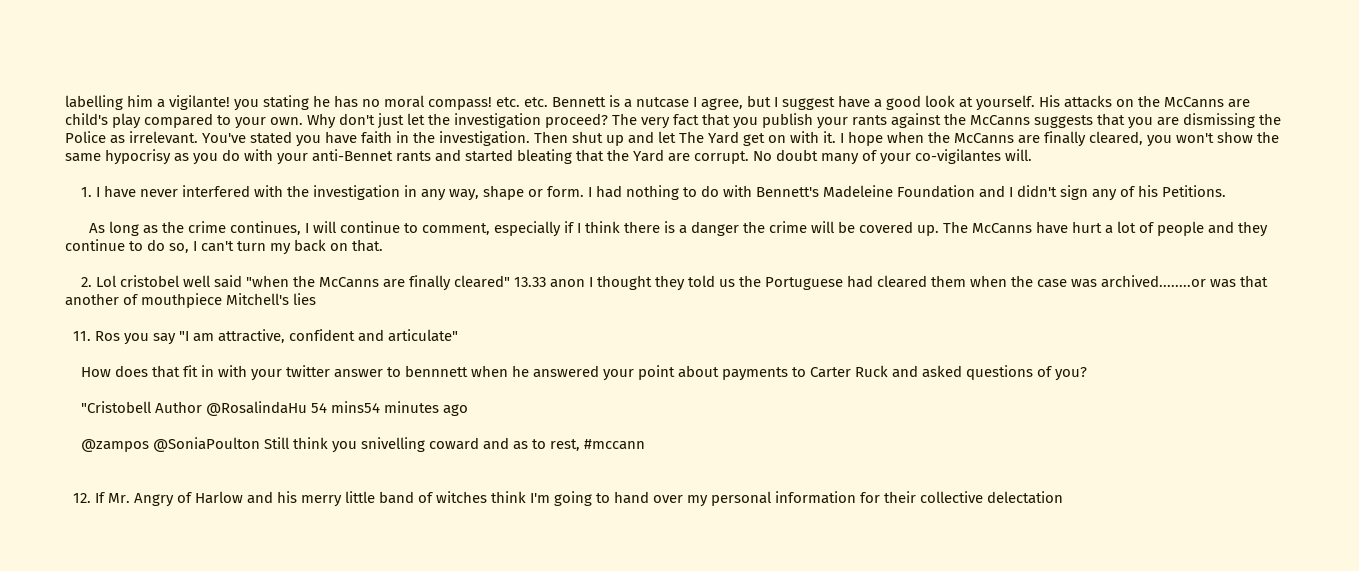labelling him a vigilante! you stating he has no moral compass! etc. etc. Bennett is a nutcase I agree, but I suggest have a good look at yourself. His attacks on the McCanns are child's play compared to your own. Why don't just let the investigation proceed? The very fact that you publish your rants against the McCanns suggests that you are dismissing the Police as irrelevant. You've stated you have faith in the investigation. Then shut up and let The Yard get on with it. I hope when the McCanns are finally cleared, you won't show the same hypocrisy as you do with your anti-Bennet rants and started bleating that the Yard are corrupt. No doubt many of your co-vigilantes will.

    1. I have never interfered with the investigation in any way, shape or form. I had nothing to do with Bennett's Madeleine Foundation and I didn't sign any of his Petitions.

      As long as the crime continues, I will continue to comment, especially if I think there is a danger the crime will be covered up. The McCanns have hurt a lot of people and they continue to do so, I can't turn my back on that.

    2. Lol cristobel well said "when the McCanns are finally cleared" 13.33 anon I thought they told us the Portuguese had cleared them when the case was archived........or was that another of mouthpiece Mitchell's lies

  11. Ros you say "I am attractive, confident and articulate"

    How does that fit in with your twitter answer to bennnett when he answered your point about payments to Carter Ruck and asked questions of you?

    "Cristobell Author @RosalindaHu 54 mins54 minutes ago

    @zampos @SoniaPoulton Still think you snivelling coward and as to rest, #mccann


  12. If Mr. Angry of Harlow and his merry little band of witches think I'm going to hand over my personal information for their collective delectation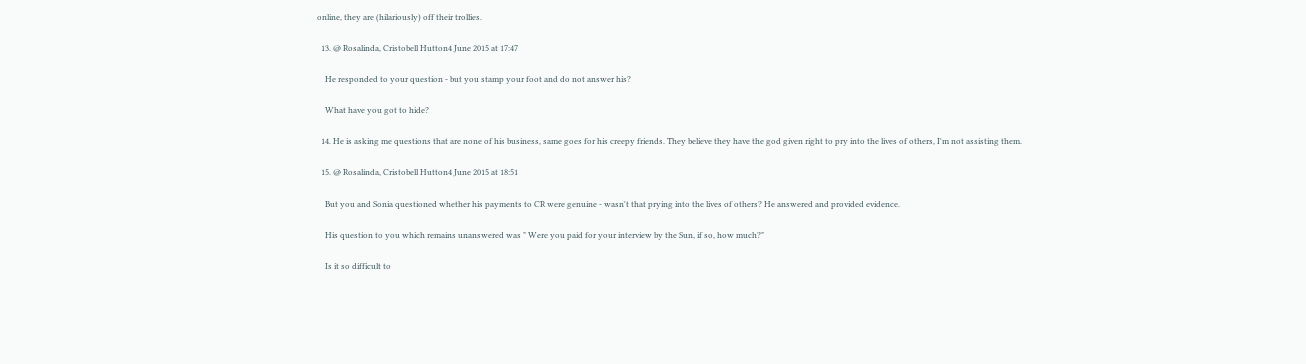online, they are (hilariously) off their trollies.

  13. @ Rosalinda, Cristobell Hutton4 June 2015 at 17:47

    He responded to your question - but you stamp your foot and do not answer his?

    What have you got to hide?

  14. He is asking me questions that are none of his business, same goes for his creepy friends. They believe they have the god given right to pry into the lives of others, I'm not assisting them.

  15. @ Rosalinda, Cristobell Hutton4 June 2015 at 18:51

    But you and Sonia questioned whether his payments to CR were genuine - wasn't that prying into the lives of others? He answered and provided evidence.

    His question to you which remains unanswered was " Were you paid for your interview by the Sun, if so, how much?"

    Is it so difficult to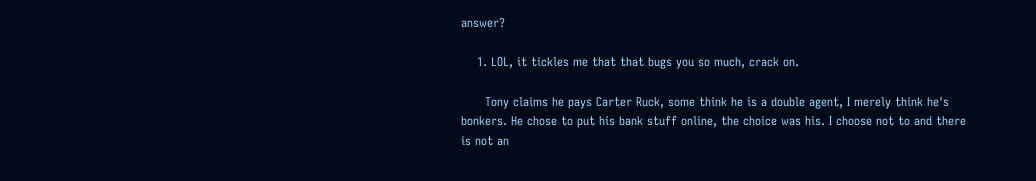answer?

    1. LOL, it tickles me that that bugs you so much, crack on.

      Tony claims he pays Carter Ruck, some think he is a double agent, I merely think he's bonkers. He chose to put his bank stuff online, the choice was his. I choose not to and there is not an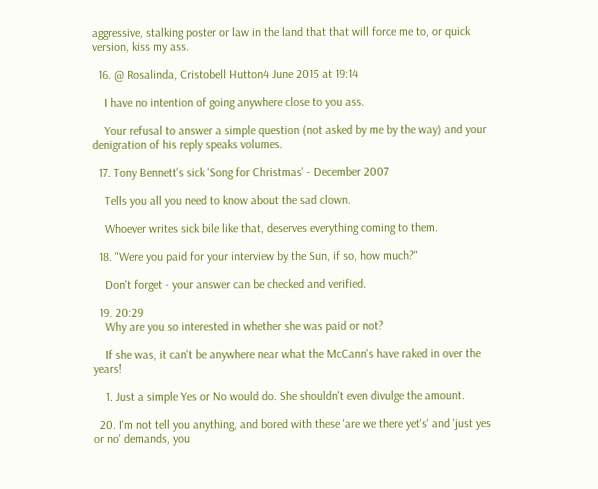aggressive, stalking poster or law in the land that that will force me to, or quick version, kiss my ass.

  16. @ Rosalinda, Cristobell Hutton4 June 2015 at 19:14

    I have no intention of going anywhere close to you ass.

    Your refusal to answer a simple question (not asked by me by the way) and your denigration of his reply speaks volumes.

  17. Tony Bennett's sick 'Song for Christmas' - December 2007

    Tells you all you need to know about the sad clown.

    Whoever writes sick bile like that, deserves everything coming to them.

  18. "Were you paid for your interview by the Sun, if so, how much?"

    Don't forget - your answer can be checked and verified.

  19. 20:29
    Why are you so interested in whether she was paid or not?

    If she was, it can't be anywhere near what the McCann's have raked in over the years!

    1. Just a simple Yes or No would do. She shouldn't even divulge the amount.

  20. I'm not tell you anything, and bored with these 'are we there yet's' and 'just yes or no' demands, you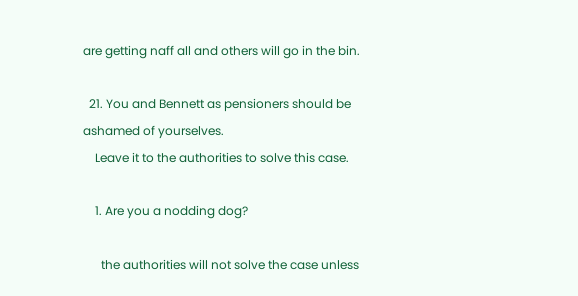are getting naff all and others will go in the bin.

  21. You and Bennett as pensioners should be ashamed of yourselves.
    Leave it to the authorities to solve this case.

    1. Are you a nodding dog?

      the authorities will not solve the case unless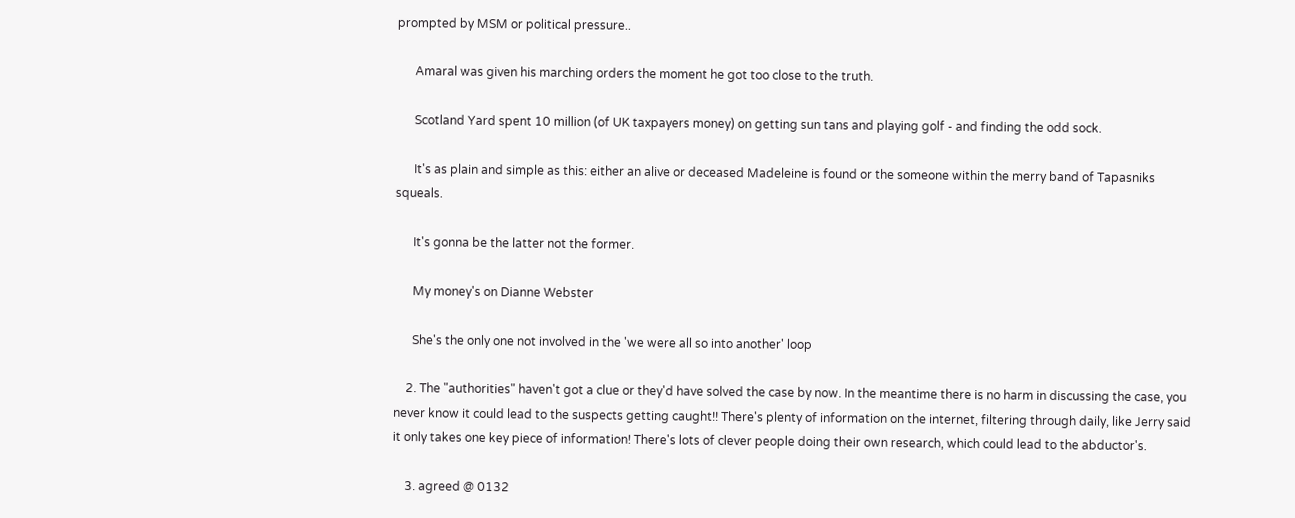prompted by MSM or political pressure..

      Amaral was given his marching orders the moment he got too close to the truth.

      Scotland Yard spent 10 million (of UK taxpayers money) on getting sun tans and playing golf - and finding the odd sock.

      It's as plain and simple as this: either an alive or deceased Madeleine is found or the someone within the merry band of Tapasniks squeals.

      It's gonna be the latter not the former.

      My money's on Dianne Webster

      She's the only one not involved in the 'we were all so into another' loop

    2. The "authorities" haven't got a clue or they'd have solved the case by now. In the meantime there is no harm in discussing the case, you never know it could lead to the suspects getting caught!! There's plenty of information on the internet, filtering through daily, like Jerry said it only takes one key piece of information! There's lots of clever people doing their own research, which could lead to the abductor's.

    3. agreed @ 0132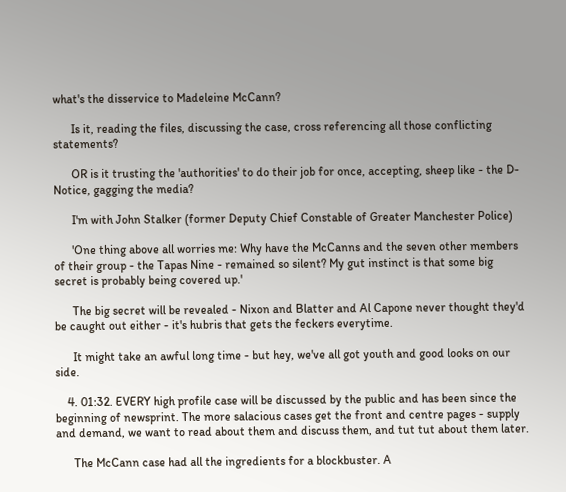what's the disservice to Madeleine McCann?

      Is it, reading the files, discussing the case, cross referencing all those conflicting statements?

      OR is it trusting the 'authorities' to do their job for once, accepting, sheep like - the D-Notice, gagging the media?

      I'm with John Stalker (former Deputy Chief Constable of Greater Manchester Police)

      'One thing above all worries me: Why have the McCanns and the seven other members of their group - the Tapas Nine - remained so silent? My gut instinct is that some big secret is probably being covered up.'

      The big secret will be revealed - Nixon and Blatter and Al Capone never thought they'd be caught out either - it's hubris that gets the feckers everytime.

      It might take an awful long time - but hey, we've all got youth and good looks on our side.

    4. 01:32. EVERY high profile case will be discussed by the public and has been since the beginning of newsprint. The more salacious cases get the front and centre pages - supply and demand, we want to read about them and discuss them, and tut tut about them later.

      The McCann case had all the ingredients for a blockbuster. A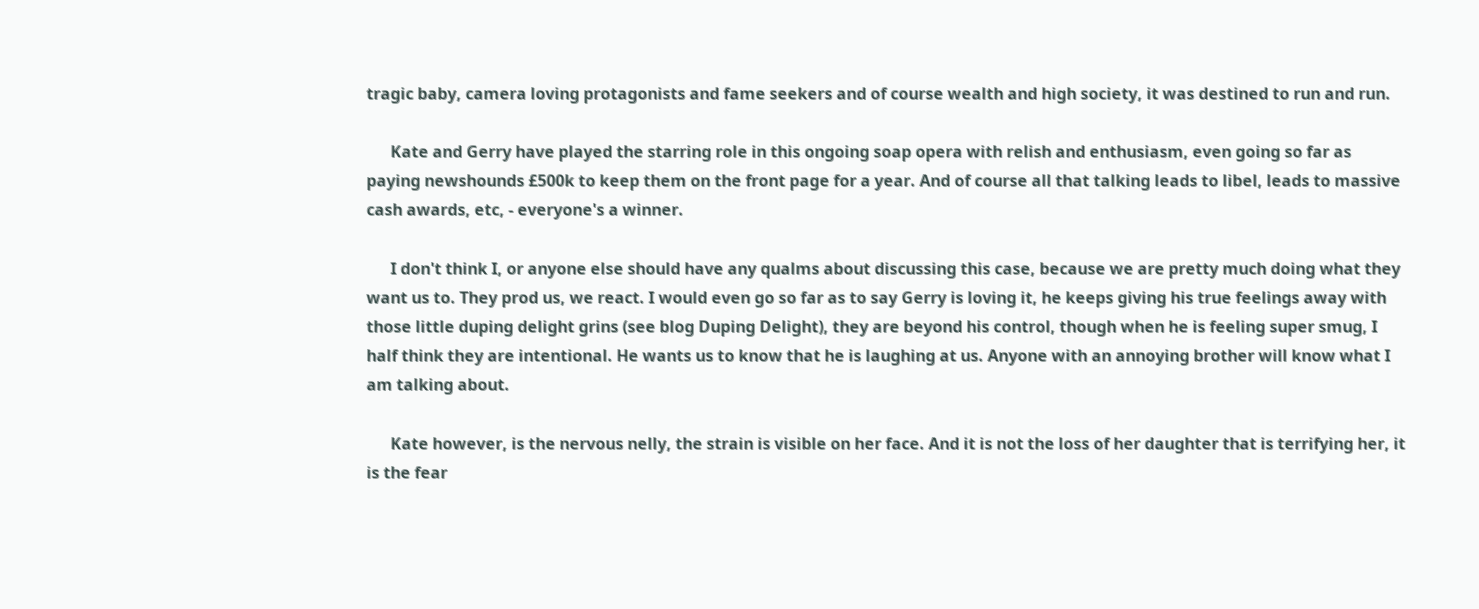tragic baby, camera loving protagonists and fame seekers and of course wealth and high society, it was destined to run and run.

      Kate and Gerry have played the starring role in this ongoing soap opera with relish and enthusiasm, even going so far as paying newshounds £500k to keep them on the front page for a year. And of course all that talking leads to libel, leads to massive cash awards, etc, - everyone's a winner.

      I don't think I, or anyone else should have any qualms about discussing this case, because we are pretty much doing what they want us to. They prod us, we react. I would even go so far as to say Gerry is loving it, he keeps giving his true feelings away with those little duping delight grins (see blog Duping Delight), they are beyond his control, though when he is feeling super smug, I half think they are intentional. He wants us to know that he is laughing at us. Anyone with an annoying brother will know what I am talking about.

      Kate however, is the nervous nelly, the strain is visible on her face. And it is not the loss of her daughter that is terrifying her, it is the fear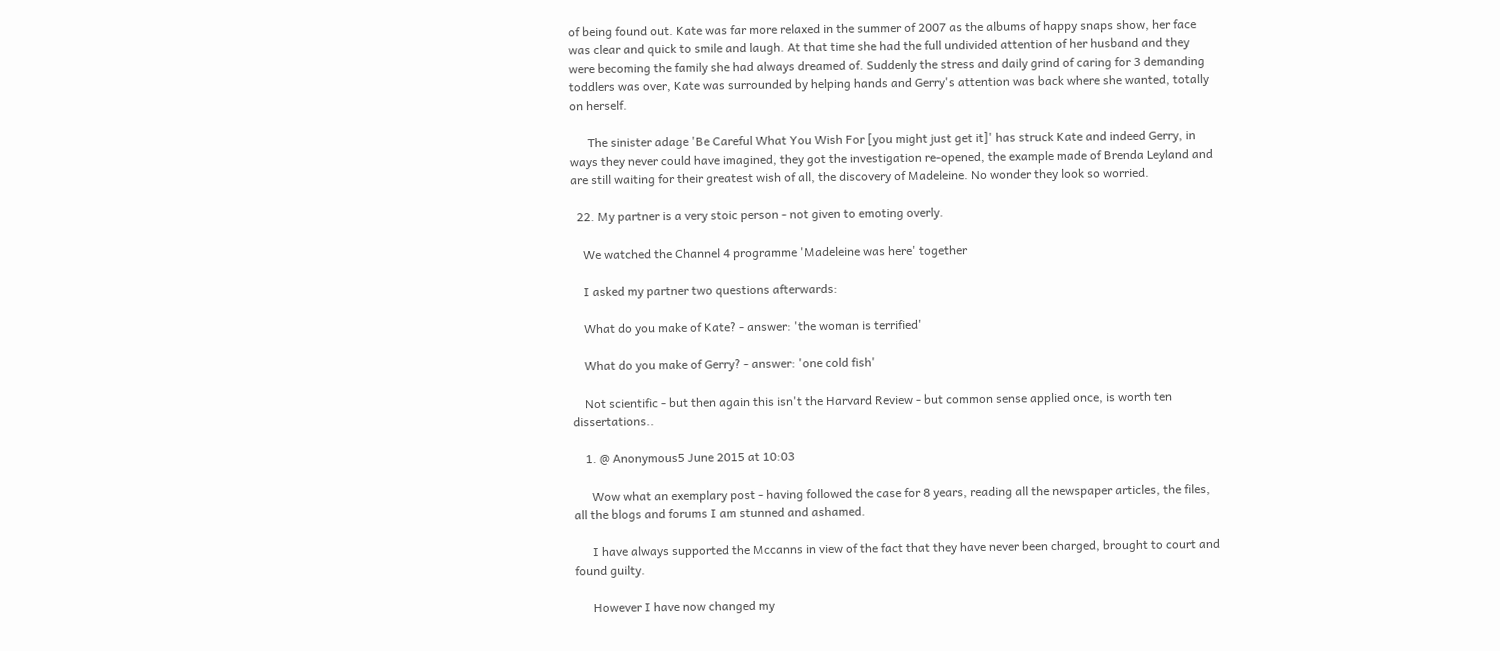of being found out. Kate was far more relaxed in the summer of 2007 as the albums of happy snaps show, her face was clear and quick to smile and laugh. At that time she had the full undivided attention of her husband and they were becoming the family she had always dreamed of. Suddenly the stress and daily grind of caring for 3 demanding toddlers was over, Kate was surrounded by helping hands and Gerry's attention was back where she wanted, totally on herself.

      The sinister adage 'Be Careful What You Wish For [you might just get it]' has struck Kate and indeed Gerry, in ways they never could have imagined, they got the investigation re-opened, the example made of Brenda Leyland and are still waiting for their greatest wish of all, the discovery of Madeleine. No wonder they look so worried.

  22. My partner is a very stoic person - not given to emoting overly.

    We watched the Channel 4 programme 'Madeleine was here' together

    I asked my partner two questions afterwards:

    What do you make of Kate? - answer: 'the woman is terrified'

    What do you make of Gerry? - answer: 'one cold fish'

    Not scientific - but then again this isn't the Harvard Review - but common sense applied once, is worth ten dissertations..

    1. @ Anonymous5 June 2015 at 10:03

      Wow what an exemplary post - having followed the case for 8 years, reading all the newspaper articles, the files, all the blogs and forums I am stunned and ashamed.

      I have always supported the Mccanns in view of the fact that they have never been charged, brought to court and found guilty.

      However I have now changed my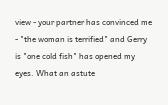view - your partner has convinced me - "the woman is terrified" and Gerry is "one cold fish" has opened my eyes. What an astute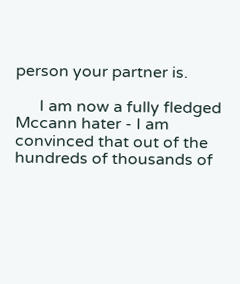person your partner is.

      I am now a fully fledged Mccann hater - I am convinced that out of the hundreds of thousands of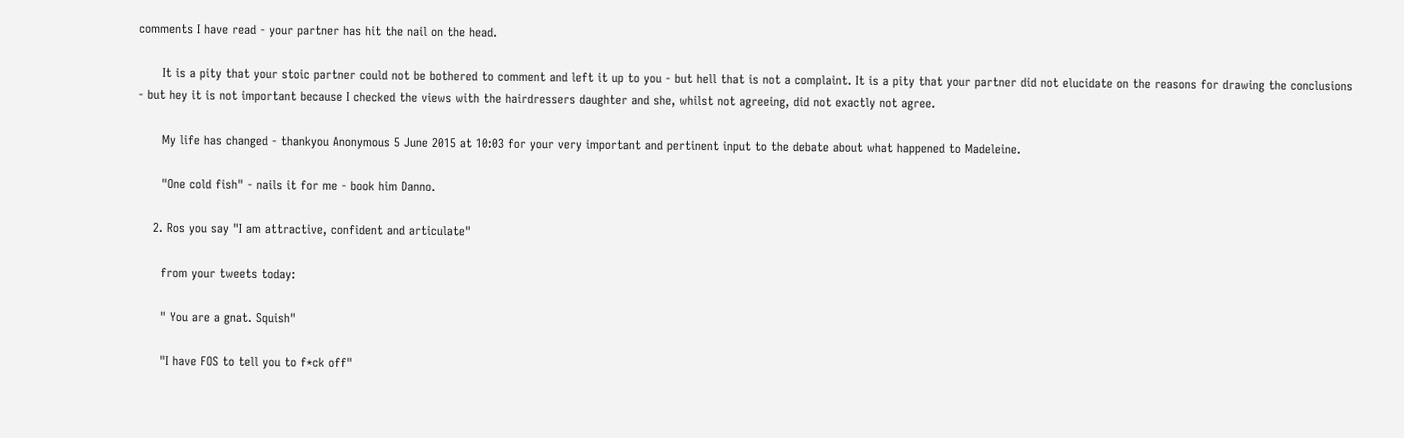comments I have read - your partner has hit the nail on the head.

      It is a pity that your stoic partner could not be bothered to comment and left it up to you - but hell that is not a complaint. It is a pity that your partner did not elucidate on the reasons for drawing the conclusions - but hey it is not important because I checked the views with the hairdressers daughter and she, whilst not agreeing, did not exactly not agree.

      My life has changed - thankyou Anonymous 5 June 2015 at 10:03 for your very important and pertinent input to the debate about what happened to Madeleine.

      "One cold fish" - nails it for me - book him Danno.

    2. Ros you say "I am attractive, confident and articulate"

      from your tweets today:

      " You are a gnat. Squish"

      "I have FOS to tell you to f*ck off"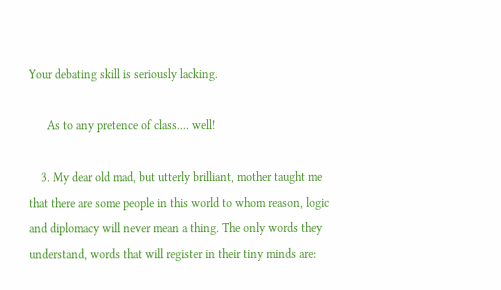Your debating skill is seriously lacking.

      As to any pretence of class.... well!

    3. My dear old mad, but utterly brilliant, mother taught me that there are some people in this world to whom reason, logic and diplomacy will never mean a thing. The only words they understand, words that will register in their tiny minds are: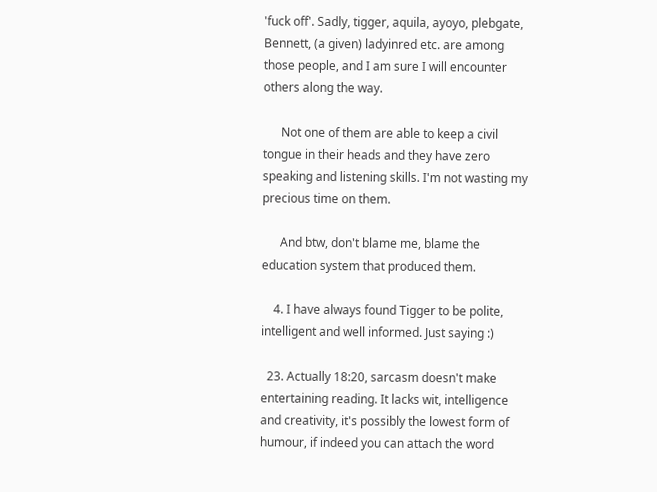'fuck off'. Sadly, tigger, aquila, ayoyo, plebgate, Bennett, (a given) ladyinred etc. are among those people, and I am sure I will encounter others along the way.

      Not one of them are able to keep a civil tongue in their heads and they have zero speaking and listening skills. I'm not wasting my precious time on them.

      And btw, don't blame me, blame the education system that produced them.

    4. I have always found Tigger to be polite, intelligent and well informed. Just saying :)

  23. Actually 18:20, sarcasm doesn't make entertaining reading. It lacks wit, intelligence and creativity, it's possibly the lowest form of humour, if indeed you can attach the word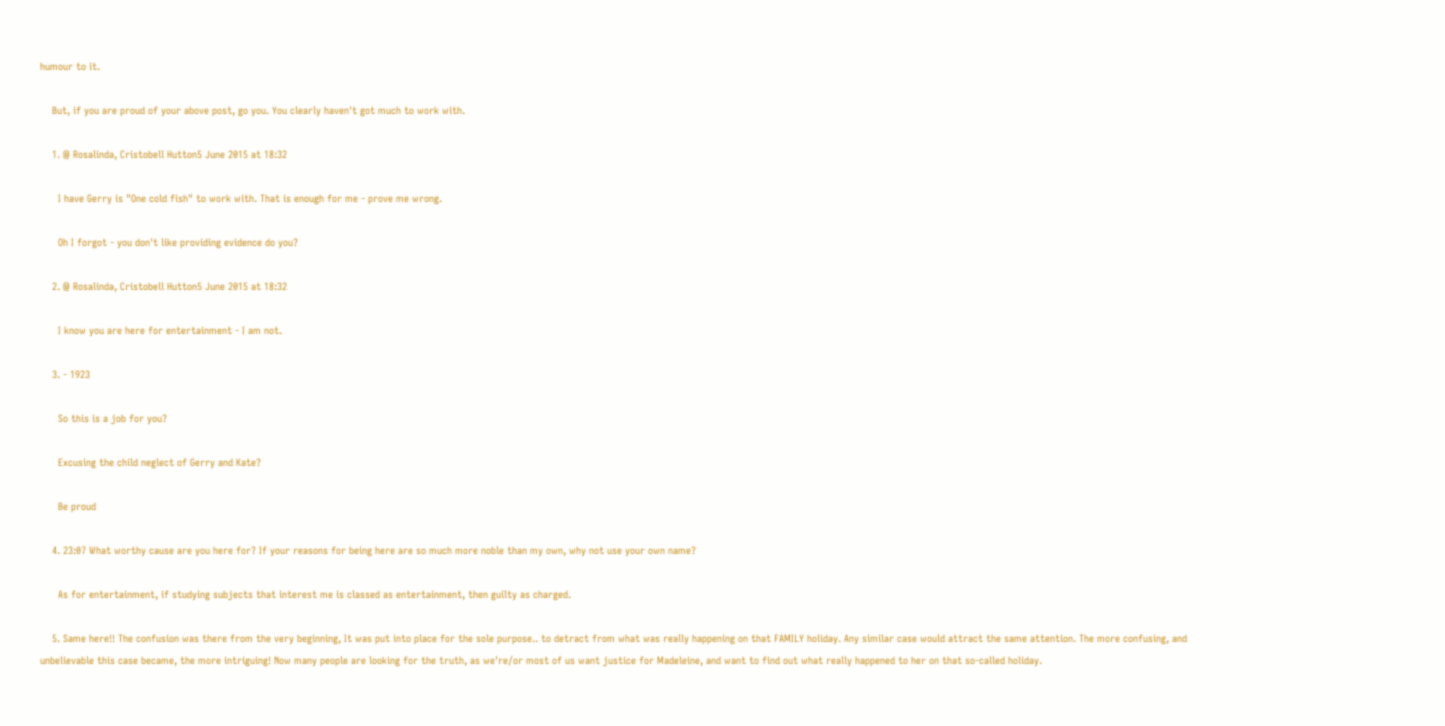humour to it.

    But, if you are proud of your above post, go you. You clearly haven't got much to work with.

    1. @ Rosalinda, Cristobell Hutton5 June 2015 at 18:32

      I have Gerry is "One cold fish" to work with. That is enough for me - prove me wrong.

      Oh I forgot - you don't like providing evidence do you?

    2. @ Rosalinda, Cristobell Hutton5 June 2015 at 18:32

      I know you are here for entertainment - I am not.

    3. - 1923

      So this is a job for you?

      Excusing the child neglect of Gerry and Kate?

      Be proud

    4. 23:07 What worthy cause are you here for? If your reasons for being here are so much more noble than my own, why not use your own name?

      As for entertainment, if studying subjects that interest me is classed as entertainment, then guilty as charged.

    5. Same here!! The confusion was there from the very beginning, It was put into place for the sole purpose.. to detract from what was really happening on that FAMILY holiday. Any similar case would attract the same attention. The more confusing, and unbelievable this case became, the more intriguing! Now many people are looking for the truth, as we're/or most of us want justice for Madeleine, and want to find out what really happened to her on that so-called holiday.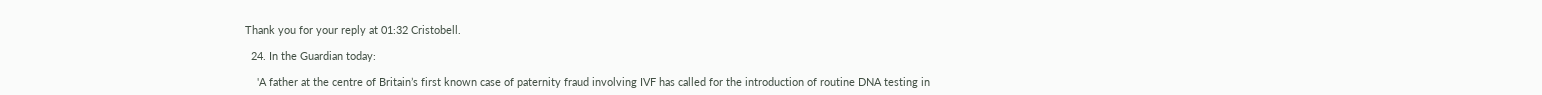Thank you for your reply at 01:32 Cristobell.

  24. In the Guardian today:

    'A father at the centre of Britain’s first known case of paternity fraud involving IVF has called for the introduction of routine DNA testing in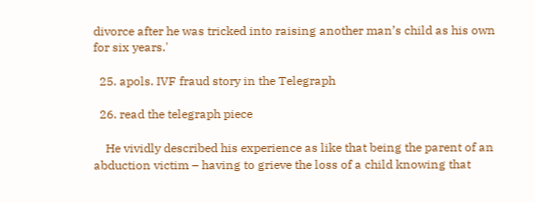divorce after he was tricked into raising another man’s child as his own for six years.'

  25. apols. IVF fraud story in the Telegraph

  26. read the telegraph piece

    He vividly described his experience as like that being the parent of an abduction victim – having to grieve the loss of a child knowing that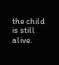the child is still alive.